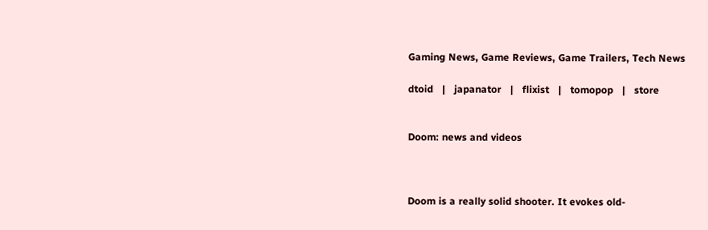Gaming News, Game Reviews, Game Trailers, Tech News

dtoid   |   japanator   |   flixist   |   tomopop   |   store


Doom: news and videos



Doom is a really solid shooter. It evokes old-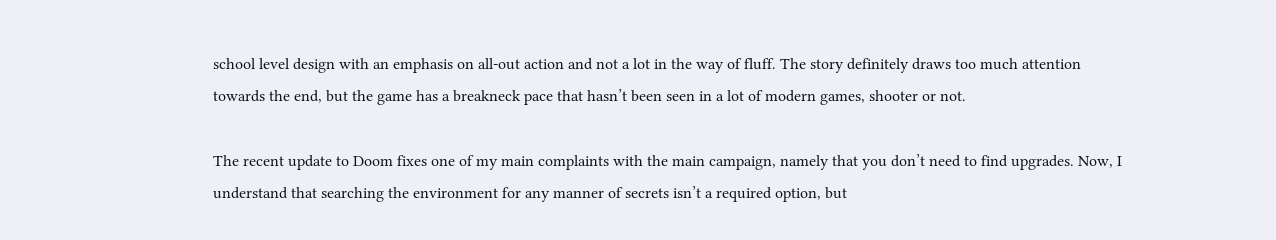school level design with an emphasis on all-out action and not a lot in the way of fluff. The story definitely draws too much attention towards the end, but the game has a breakneck pace that hasn’t been seen in a lot of modern games, shooter or not.

The recent update to Doom fixes one of my main complaints with the main campaign, namely that you don’t need to find upgrades. Now, I understand that searching the environment for any manner of secrets isn’t a required option, but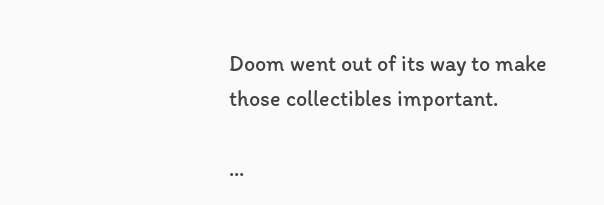Doom went out of its way to make those collectibles important.

...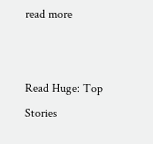read more


Read Huge: Top Stories